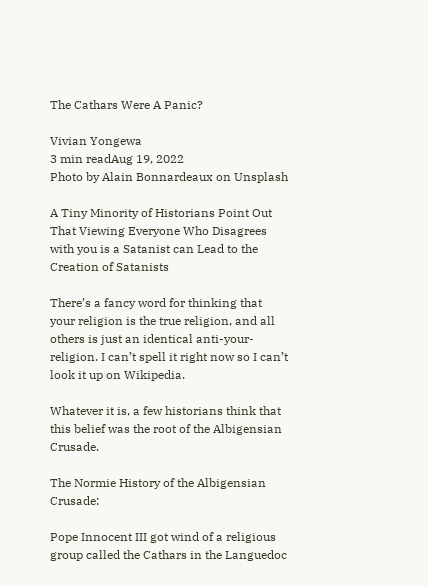The Cathars Were A Panic?

Vivian Yongewa
3 min readAug 19, 2022
Photo by Alain Bonnardeaux on Unsplash

A Tiny Minority of Historians Point Out That Viewing Everyone Who Disagrees with you is a Satanist can Lead to the Creation of Satanists

There’s a fancy word for thinking that your religion is the true religion, and all others is just an identical anti-your-religion. I can’t spell it right now so I can’t look it up on Wikipedia.

Whatever it is, a few historians think that this belief was the root of the Albigensian Crusade.

The Normie History of the Albigensian Crusade:

Pope Innocent III got wind of a religious group called the Cathars in the Languedoc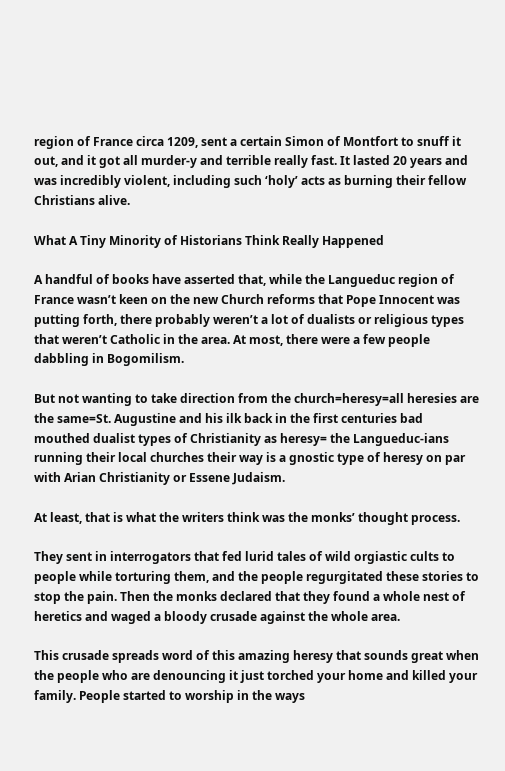region of France circa 1209, sent a certain Simon of Montfort to snuff it out, and it got all murder-y and terrible really fast. It lasted 20 years and was incredibly violent, including such ‘holy’ acts as burning their fellow Christians alive.

What A Tiny Minority of Historians Think Really Happened

A handful of books have asserted that, while the Langueduc region of France wasn’t keen on the new Church reforms that Pope Innocent was putting forth, there probably weren’t a lot of dualists or religious types that weren’t Catholic in the area. At most, there were a few people dabbling in Bogomilism.

But not wanting to take direction from the church=heresy=all heresies are the same=St. Augustine and his ilk back in the first centuries bad mouthed dualist types of Christianity as heresy= the Langueduc-ians running their local churches their way is a gnostic type of heresy on par with Arian Christianity or Essene Judaism.

At least, that is what the writers think was the monks’ thought process.

They sent in interrogators that fed lurid tales of wild orgiastic cults to people while torturing them, and the people regurgitated these stories to stop the pain. Then the monks declared that they found a whole nest of heretics and waged a bloody crusade against the whole area.

This crusade spreads word of this amazing heresy that sounds great when the people who are denouncing it just torched your home and killed your family. People started to worship in the ways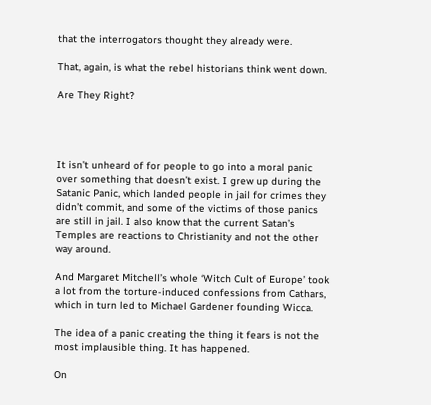that the interrogators thought they already were.

That, again, is what the rebel historians think went down.

Are They Right?




It isn’t unheard of for people to go into a moral panic over something that doesn’t exist. I grew up during the Satanic Panic, which landed people in jail for crimes they didn’t commit, and some of the victims of those panics are still in jail. I also know that the current Satan’s Temples are reactions to Christianity and not the other way around.

And Margaret Mitchell’s whole ‘Witch Cult of Europe’ took a lot from the torture-induced confessions from Cathars, which in turn led to Michael Gardener founding Wicca.

The idea of a panic creating the thing it fears is not the most implausible thing. It has happened.

On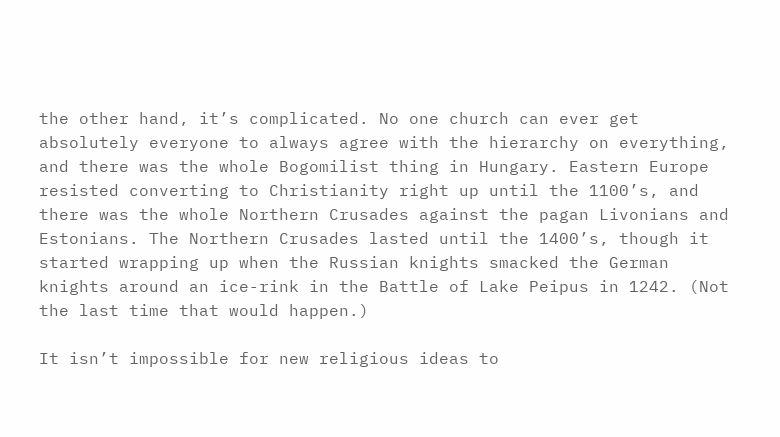the other hand, it’s complicated. No one church can ever get absolutely everyone to always agree with the hierarchy on everything, and there was the whole Bogomilist thing in Hungary. Eastern Europe resisted converting to Christianity right up until the 1100’s, and there was the whole Northern Crusades against the pagan Livonians and Estonians. The Northern Crusades lasted until the 1400’s, though it started wrapping up when the Russian knights smacked the German knights around an ice-rink in the Battle of Lake Peipus in 1242. (Not the last time that would happen.)

It isn’t impossible for new religious ideas to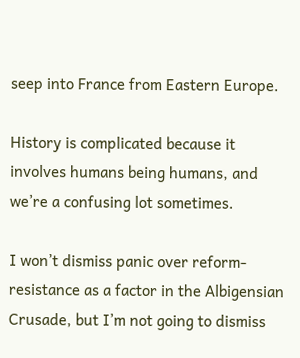seep into France from Eastern Europe.

History is complicated because it involves humans being humans, and we’re a confusing lot sometimes.

I won’t dismiss panic over reform-resistance as a factor in the Albigensian Crusade, but I’m not going to dismiss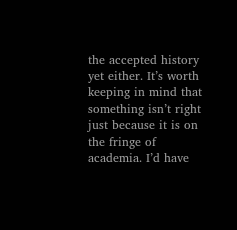the accepted history yet either. It’s worth keeping in mind that something isn’t right just because it is on the fringe of academia. I’d have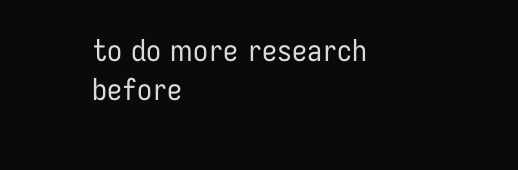to do more research before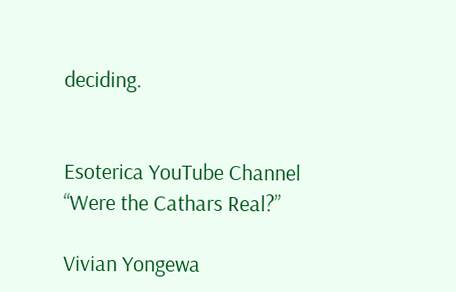deciding.


Esoterica YouTube Channel “Were the Cathars Real?”

Vivian Yongewa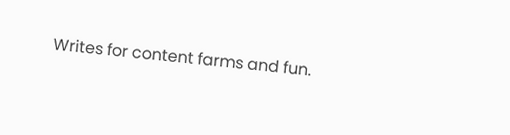Writes for content farms and fun.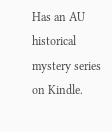Has an AU historical mystery series on Kindle.